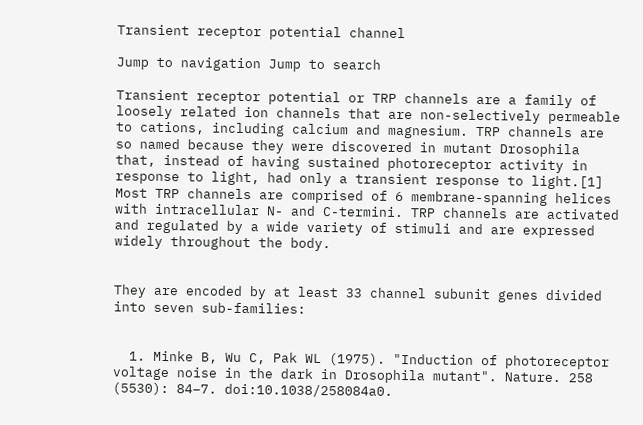Transient receptor potential channel

Jump to navigation Jump to search

Transient receptor potential or TRP channels are a family of loosely related ion channels that are non-selectively permeable to cations, including calcium and magnesium. TRP channels are so named because they were discovered in mutant Drosophila that, instead of having sustained photoreceptor activity in response to light, had only a transient response to light.[1] Most TRP channels are comprised of 6 membrane-spanning helices with intracellular N- and C-termini. TRP channels are activated and regulated by a wide variety of stimuli and are expressed widely throughout the body.


They are encoded by at least 33 channel subunit genes divided into seven sub-families:


  1. Minke B, Wu C, Pak WL (1975). "Induction of photoreceptor voltage noise in the dark in Drosophila mutant". Nature. 258 (5530): 84–7. doi:10.1038/258084a0.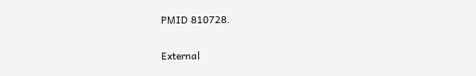PMID 810728.

External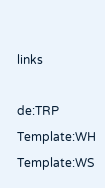links

de:TRP Template:WH Template:WS